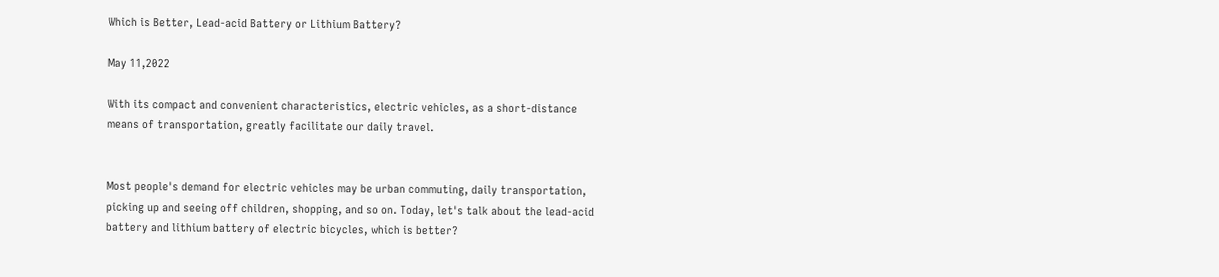Which is Better, Lead-acid Battery or Lithium Battery?

May 11,2022

With its compact and convenient characteristics, electric vehicles, as a short-distance means of transportation, greatly facilitate our daily travel.


Most people's demand for electric vehicles may be urban commuting, daily transportation, picking up and seeing off children, shopping, and so on. Today, let's talk about the lead-acid battery and lithium battery of electric bicycles, which is better?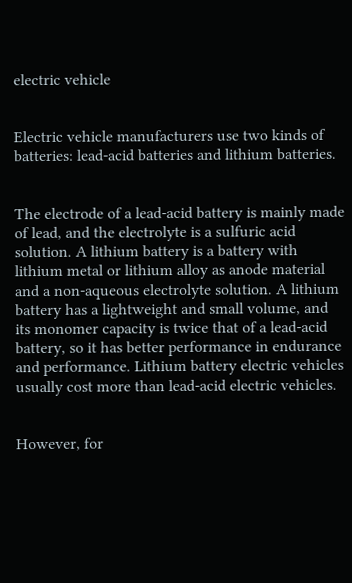electric vehicle


Electric vehicle manufacturers use two kinds of batteries: lead-acid batteries and lithium batteries.


The electrode of a lead-acid battery is mainly made of lead, and the electrolyte is a sulfuric acid solution. A lithium battery is a battery with lithium metal or lithium alloy as anode material and a non-aqueous electrolyte solution. A lithium battery has a lightweight and small volume, and its monomer capacity is twice that of a lead-acid battery, so it has better performance in endurance and performance. Lithium battery electric vehicles usually cost more than lead-acid electric vehicles.


However, for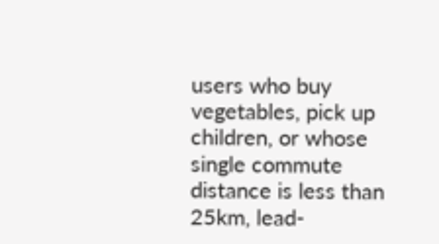users who buy vegetables, pick up children, or whose single commute distance is less than 25km, lead-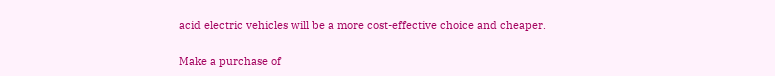acid electric vehicles will be a more cost-effective choice and cheaper.


Make a purchase of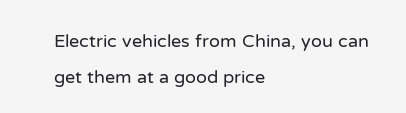Electric vehicles from China, you can get them at a good price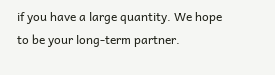if you have a large quantity. We hope to be your long-term partner.